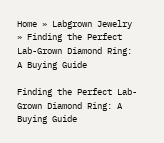Home » Labgrown Jewelry » Finding the Perfect Lab-Grown Diamond Ring: A Buying Guide

Finding the Perfect Lab-Grown Diamond Ring: A Buying Guide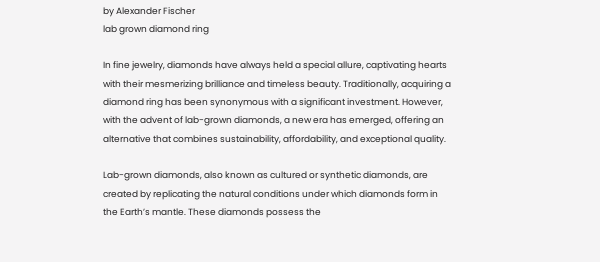by Alexander Fischer
lab grown diamond ring

In fine jewelry, diamonds have always held a special allure, captivating hearts with their mesmerizing brilliance and timeless beauty. Traditionally, acquiring a diamond ring has been synonymous with a significant investment. However, with the advent of lab-grown diamonds, a new era has emerged, offering an alternative that combines sustainability, affordability, and exceptional quality.

Lab-grown diamonds, also known as cultured or synthetic diamonds, are created by replicating the natural conditions under which diamonds form in the Earth’s mantle. These diamonds possess the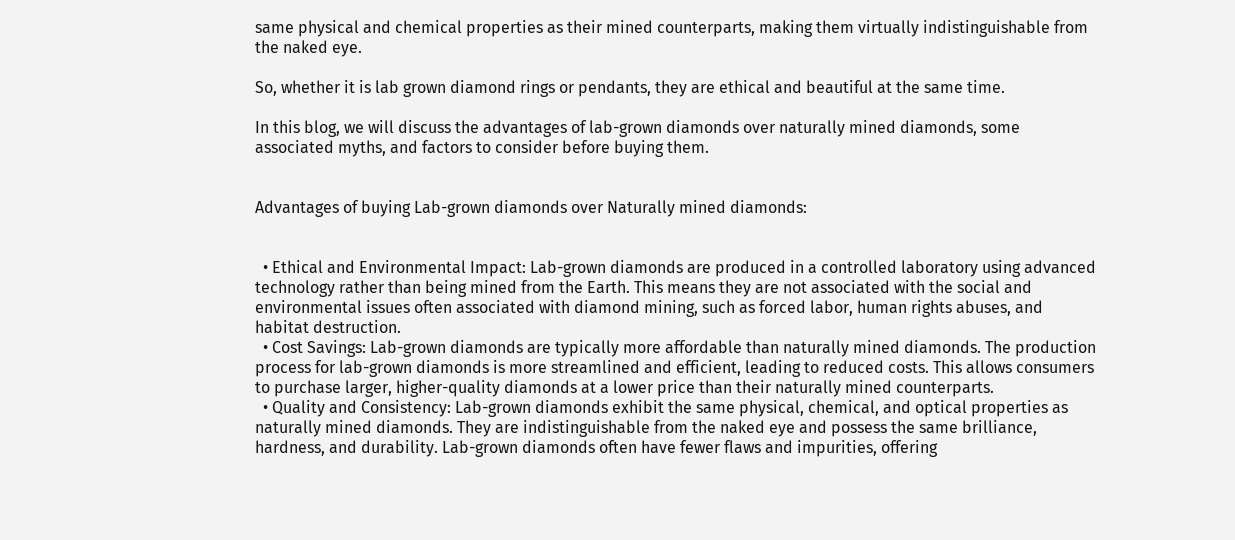same physical and chemical properties as their mined counterparts, making them virtually indistinguishable from the naked eye.

So, whether it is lab grown diamond rings or pendants, they are ethical and beautiful at the same time.

In this blog, we will discuss the advantages of lab-grown diamonds over naturally mined diamonds, some associated myths, and factors to consider before buying them.


Advantages of buying Lab-grown diamonds over Naturally mined diamonds:


  • Ethical and Environmental Impact: Lab-grown diamonds are produced in a controlled laboratory using advanced technology rather than being mined from the Earth. This means they are not associated with the social and environmental issues often associated with diamond mining, such as forced labor, human rights abuses, and habitat destruction.
  • Cost Savings: Lab-grown diamonds are typically more affordable than naturally mined diamonds. The production process for lab-grown diamonds is more streamlined and efficient, leading to reduced costs. This allows consumers to purchase larger, higher-quality diamonds at a lower price than their naturally mined counterparts.
  • Quality and Consistency: Lab-grown diamonds exhibit the same physical, chemical, and optical properties as naturally mined diamonds. They are indistinguishable from the naked eye and possess the same brilliance, hardness, and durability. Lab-grown diamonds often have fewer flaws and impurities, offering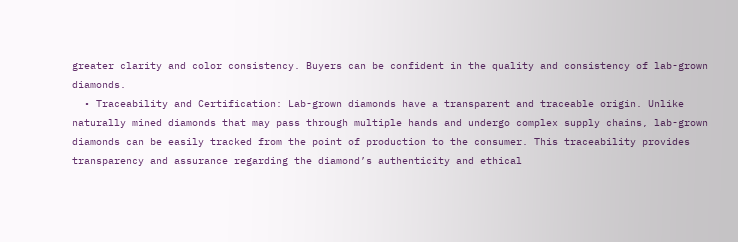greater clarity and color consistency. Buyers can be confident in the quality and consistency of lab-grown diamonds.
  • Traceability and Certification: Lab-grown diamonds have a transparent and traceable origin. Unlike naturally mined diamonds that may pass through multiple hands and undergo complex supply chains, lab-grown diamonds can be easily tracked from the point of production to the consumer. This traceability provides transparency and assurance regarding the diamond’s authenticity and ethical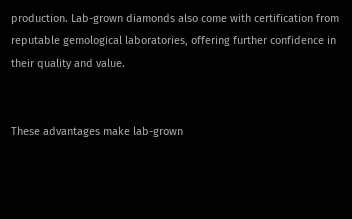production. Lab-grown diamonds also come with certification from reputable gemological laboratories, offering further confidence in their quality and value.


These advantages make lab-grown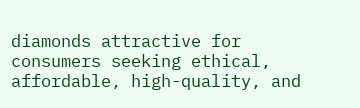diamonds attractive for consumers seeking ethical, affordable, high-quality, and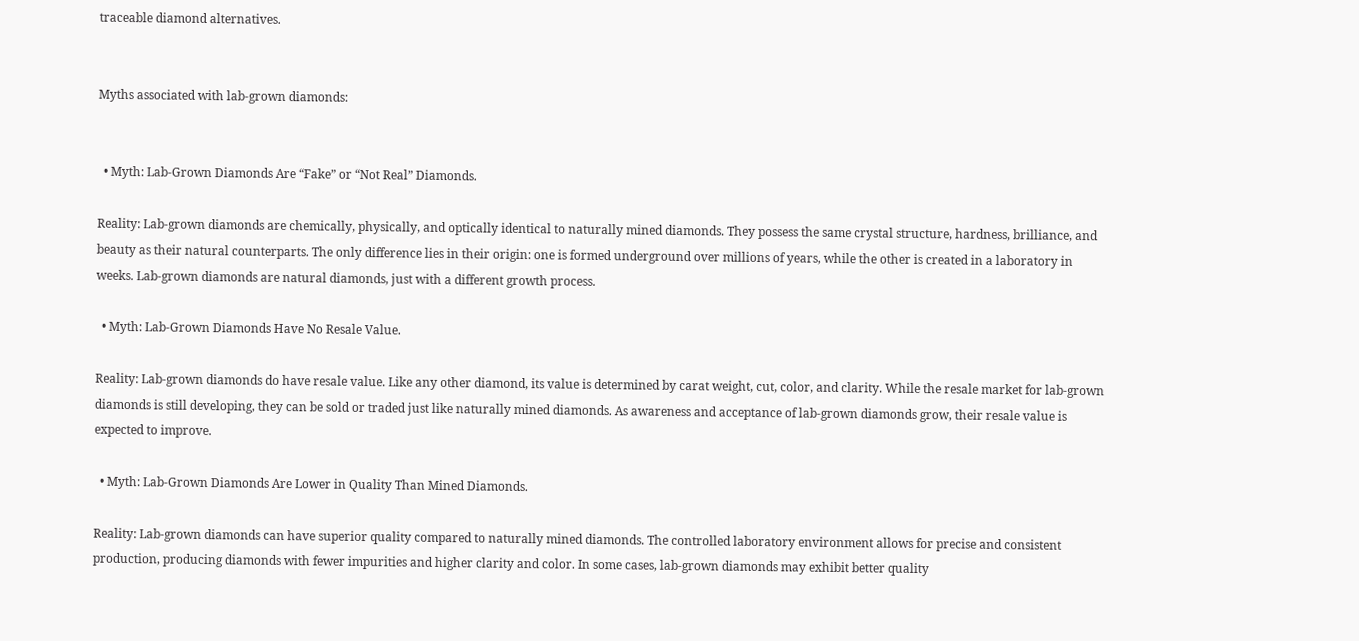traceable diamond alternatives.


Myths associated with lab-grown diamonds:


  • Myth: Lab-Grown Diamonds Are “Fake” or “Not Real” Diamonds.

Reality: Lab-grown diamonds are chemically, physically, and optically identical to naturally mined diamonds. They possess the same crystal structure, hardness, brilliance, and beauty as their natural counterparts. The only difference lies in their origin: one is formed underground over millions of years, while the other is created in a laboratory in weeks. Lab-grown diamonds are natural diamonds, just with a different growth process.

  • Myth: Lab-Grown Diamonds Have No Resale Value.

Reality: Lab-grown diamonds do have resale value. Like any other diamond, its value is determined by carat weight, cut, color, and clarity. While the resale market for lab-grown diamonds is still developing, they can be sold or traded just like naturally mined diamonds. As awareness and acceptance of lab-grown diamonds grow, their resale value is expected to improve.

  • Myth: Lab-Grown Diamonds Are Lower in Quality Than Mined Diamonds.

Reality: Lab-grown diamonds can have superior quality compared to naturally mined diamonds. The controlled laboratory environment allows for precise and consistent production, producing diamonds with fewer impurities and higher clarity and color. In some cases, lab-grown diamonds may exhibit better quality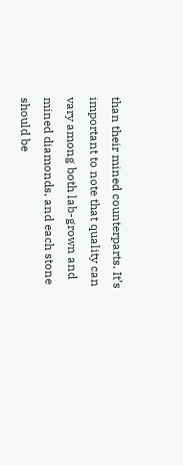than their mined counterparts. It’s important to note that quality can vary among both lab-grown and mined diamonds, and each stone should be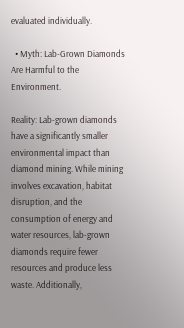evaluated individually.

  • Myth: Lab-Grown Diamonds Are Harmful to the Environment.

Reality: Lab-grown diamonds have a significantly smaller environmental impact than diamond mining. While mining involves excavation, habitat disruption, and the consumption of energy and water resources, lab-grown diamonds require fewer resources and produce less waste. Additionally,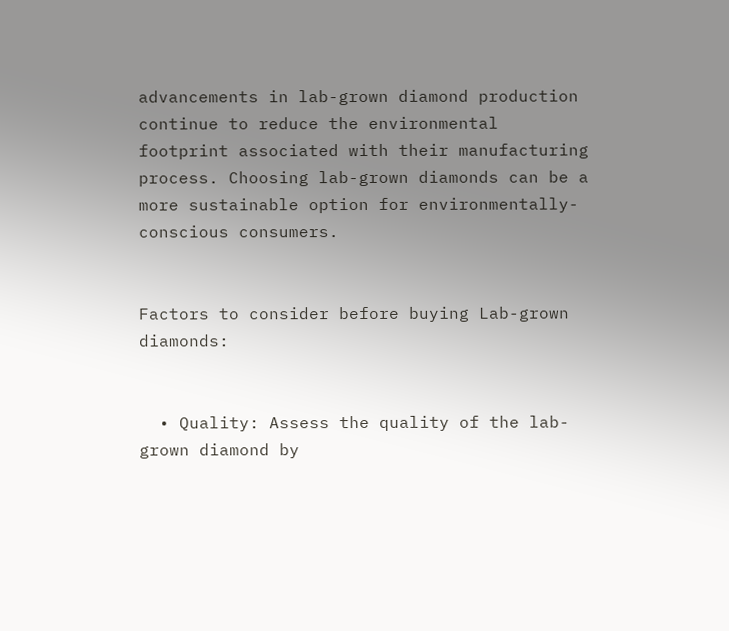advancements in lab-grown diamond production continue to reduce the environmental footprint associated with their manufacturing process. Choosing lab-grown diamonds can be a more sustainable option for environmentally-conscious consumers.


Factors to consider before buying Lab-grown diamonds:


  • Quality: Assess the quality of the lab-grown diamond by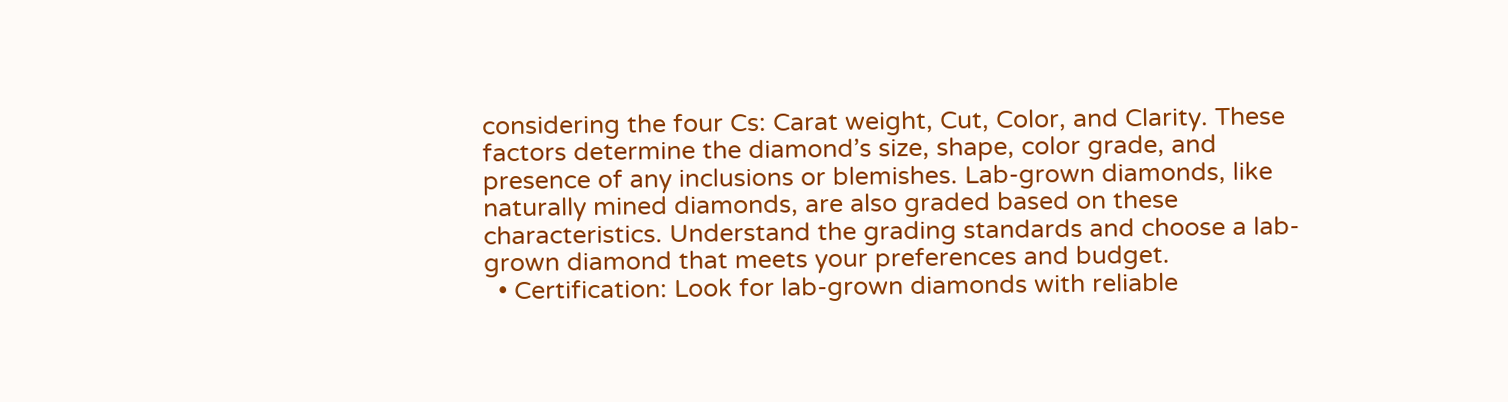considering the four Cs: Carat weight, Cut, Color, and Clarity. These factors determine the diamond’s size, shape, color grade, and presence of any inclusions or blemishes. Lab-grown diamonds, like naturally mined diamonds, are also graded based on these characteristics. Understand the grading standards and choose a lab-grown diamond that meets your preferences and budget.
  • Certification: Look for lab-grown diamonds with reliable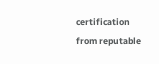certification from reputable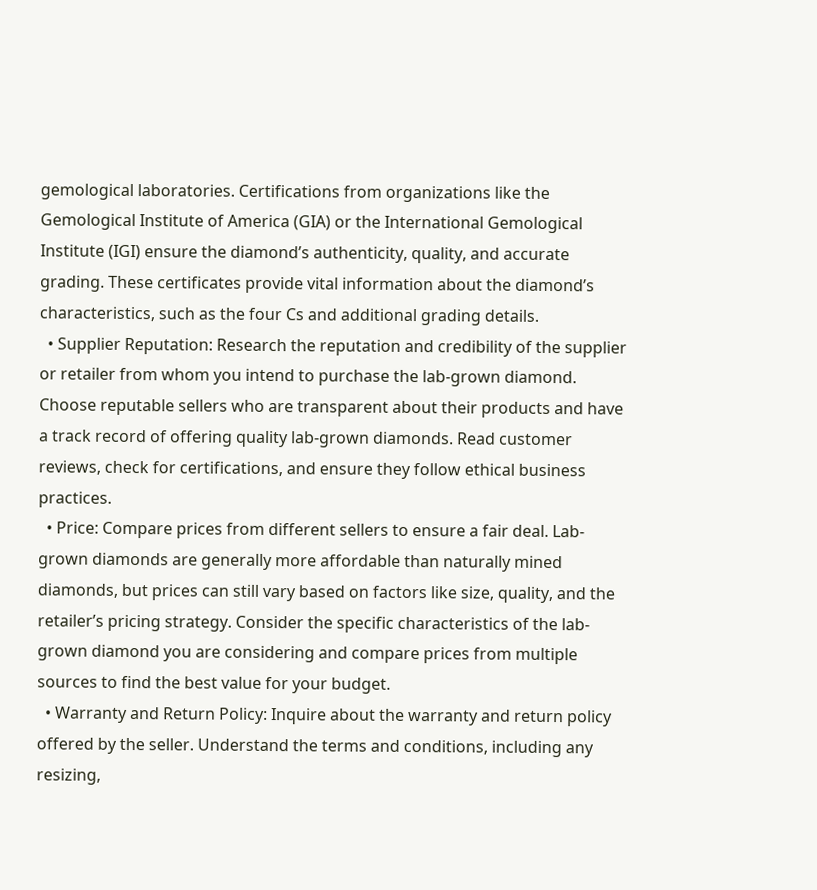gemological laboratories. Certifications from organizations like the Gemological Institute of America (GIA) or the International Gemological Institute (IGI) ensure the diamond’s authenticity, quality, and accurate grading. These certificates provide vital information about the diamond’s characteristics, such as the four Cs and additional grading details.
  • Supplier Reputation: Research the reputation and credibility of the supplier or retailer from whom you intend to purchase the lab-grown diamond. Choose reputable sellers who are transparent about their products and have a track record of offering quality lab-grown diamonds. Read customer reviews, check for certifications, and ensure they follow ethical business practices.
  • Price: Compare prices from different sellers to ensure a fair deal. Lab-grown diamonds are generally more affordable than naturally mined diamonds, but prices can still vary based on factors like size, quality, and the retailer’s pricing strategy. Consider the specific characteristics of the lab-grown diamond you are considering and compare prices from multiple sources to find the best value for your budget.
  • Warranty and Return Policy: Inquire about the warranty and return policy offered by the seller. Understand the terms and conditions, including any resizing,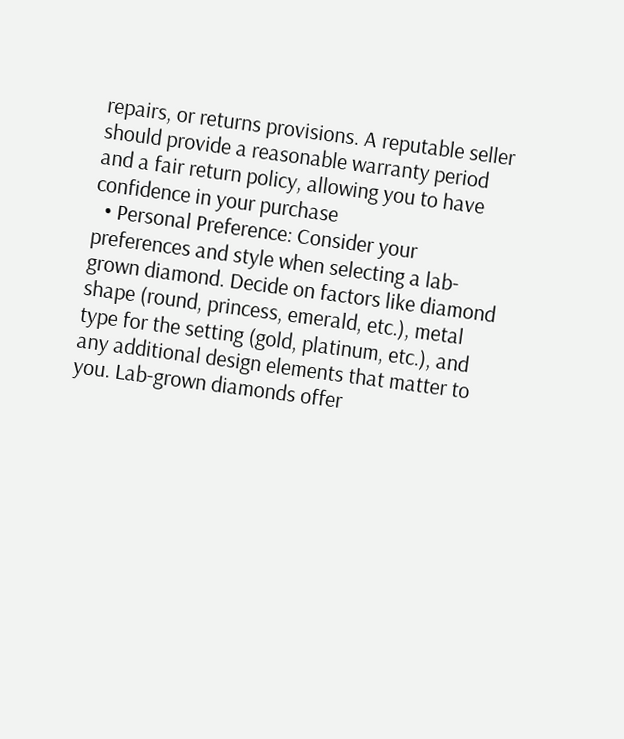repairs, or returns provisions. A reputable seller should provide a reasonable warranty period and a fair return policy, allowing you to have confidence in your purchase
  • Personal Preference: Consider your preferences and style when selecting a lab-grown diamond. Decide on factors like diamond shape (round, princess, emerald, etc.), metal type for the setting (gold, platinum, etc.), and any additional design elements that matter to you. Lab-grown diamonds offer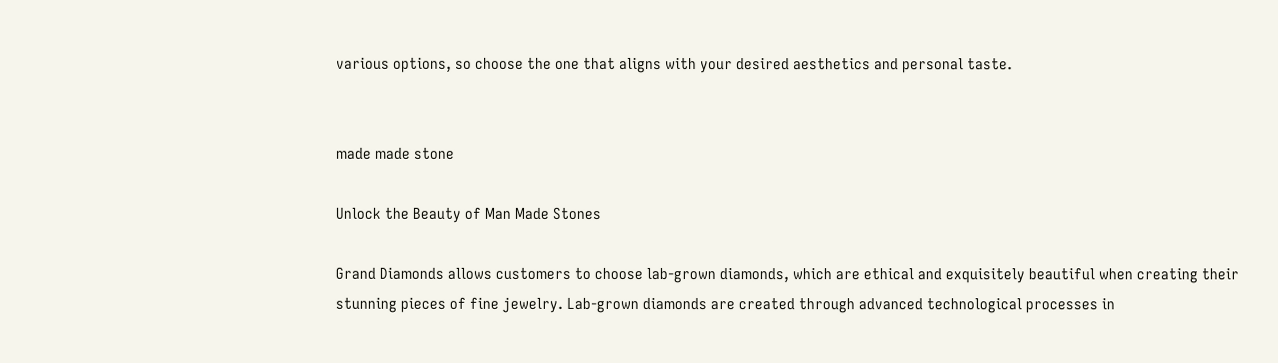various options, so choose the one that aligns with your desired aesthetics and personal taste.


made made stone

Unlock the Beauty of Man Made Stones

Grand Diamonds allows customers to choose lab-grown diamonds, which are ethical and exquisitely beautiful when creating their stunning pieces of fine jewelry. Lab-grown diamonds are created through advanced technological processes in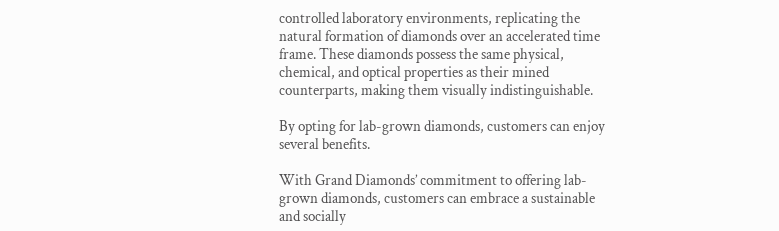controlled laboratory environments, replicating the natural formation of diamonds over an accelerated time frame. These diamonds possess the same physical, chemical, and optical properties as their mined counterparts, making them visually indistinguishable.

By opting for lab-grown diamonds, customers can enjoy several benefits.

With Grand Diamonds’ commitment to offering lab-grown diamonds, customers can embrace a sustainable and socially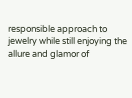responsible approach to jewelry while still enjoying the allure and glamor of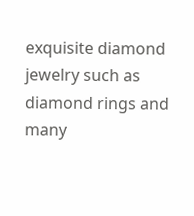exquisite diamond jewelry such as diamond rings and many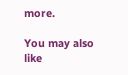more.

You may also like